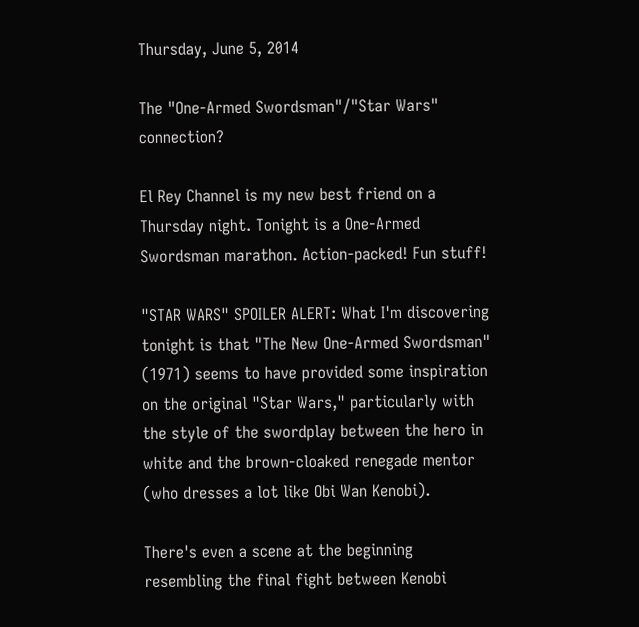Thursday, June 5, 2014

The "One-Armed Swordsman"/"Star Wars" connection?

El Rey Channel is my new best friend on a Thursday night. Tonight is a One-Armed Swordsman marathon. Action-packed! Fun stuff!

"STAR WARS" SPOILER ALERT: What I'm discovering tonight is that "The New One-Armed Swordsman" (1971) seems to have provided some inspiration on the original "Star Wars," particularly with the style of the swordplay between the hero in white and the brown-cloaked renegade mentor (who dresses a lot like Obi Wan Kenobi).

There's even a scene at the beginning resembling the final fight between Kenobi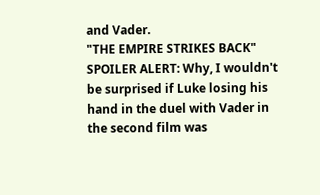and Vader.
"THE EMPIRE STRIKES BACK" SPOILER ALERT: Why, I wouldn't be surprised if Luke losing his hand in the duel with Vader in the second film was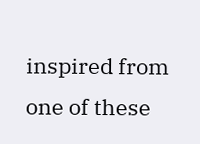inspired from one of these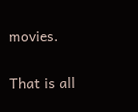movies.

That is all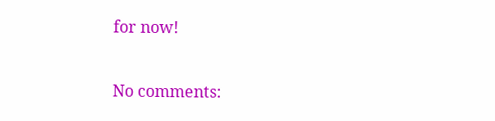for now!

No comments: